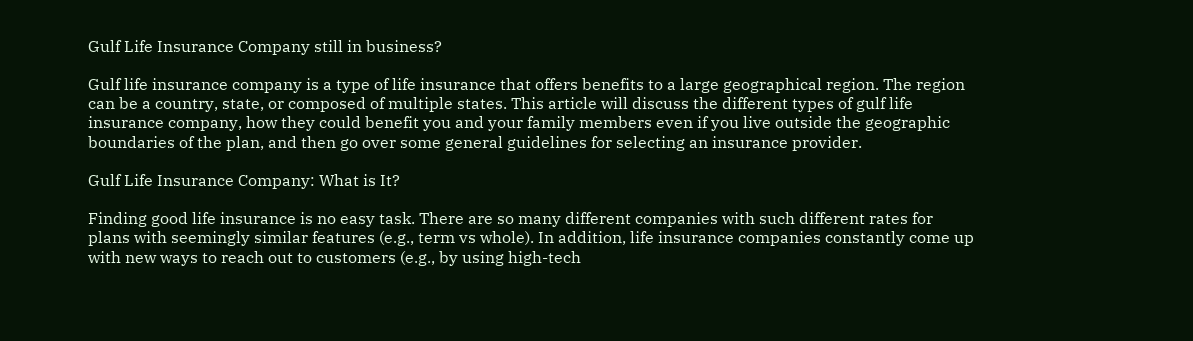Gulf Life Insurance Company still in business?

Gulf life insurance company is a type of life insurance that offers benefits to a large geographical region. The region can be a country, state, or composed of multiple states. This article will discuss the different types of gulf life insurance company, how they could benefit you and your family members even if you live outside the geographic boundaries of the plan, and then go over some general guidelines for selecting an insurance provider.

Gulf Life Insurance Company: What is It?

Finding good life insurance is no easy task. There are so many different companies with such different rates for plans with seemingly similar features (e.g., term vs whole). In addition, life insurance companies constantly come up with new ways to reach out to customers (e.g., by using high-tech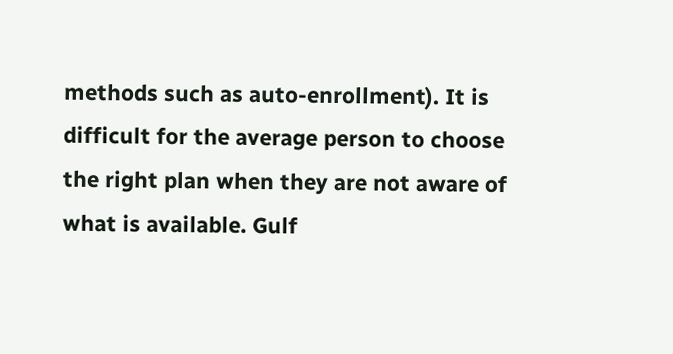methods such as auto-enrollment). It is difficult for the average person to choose the right plan when they are not aware of what is available. Gulf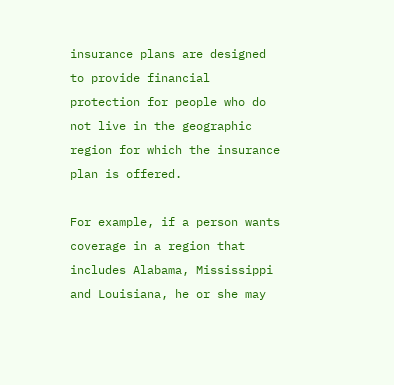insurance plans are designed to provide financial protection for people who do not live in the geographic region for which the insurance plan is offered.

For example, if a person wants coverage in a region that includes Alabama, Mississippi and Louisiana, he or she may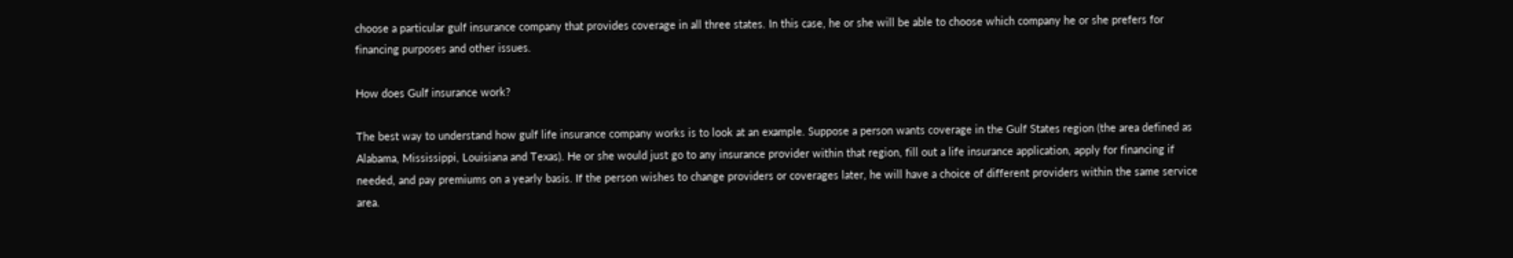choose a particular gulf insurance company that provides coverage in all three states. In this case, he or she will be able to choose which company he or she prefers for financing purposes and other issues.

How does Gulf insurance work?

The best way to understand how gulf life insurance company works is to look at an example. Suppose a person wants coverage in the Gulf States region (the area defined as Alabama, Mississippi, Louisiana and Texas). He or she would just go to any insurance provider within that region, fill out a life insurance application, apply for financing if needed, and pay premiums on a yearly basis. If the person wishes to change providers or coverages later, he will have a choice of different providers within the same service area.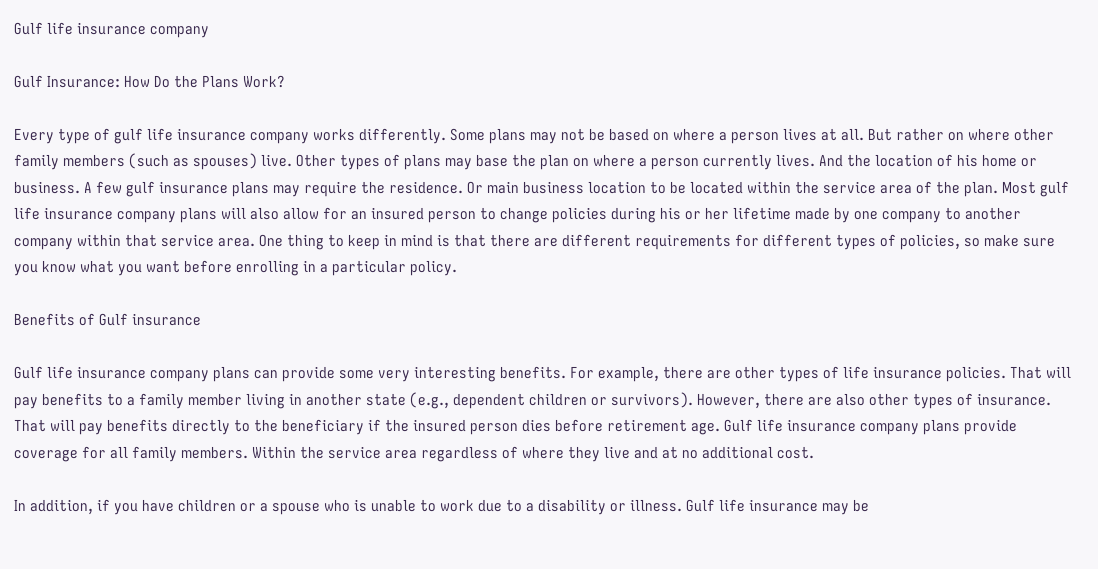Gulf life insurance company

Gulf Insurance: How Do the Plans Work?

Every type of gulf life insurance company works differently. Some plans may not be based on where a person lives at all. But rather on where other family members (such as spouses) live. Other types of plans may base the plan on where a person currently lives. And the location of his home or business. A few gulf insurance plans may require the residence. Or main business location to be located within the service area of the plan. Most gulf life insurance company plans will also allow for an insured person to change policies during his or her lifetime made by one company to another company within that service area. One thing to keep in mind is that there are different requirements for different types of policies, so make sure you know what you want before enrolling in a particular policy.

Benefits of Gulf insurance

Gulf life insurance company plans can provide some very interesting benefits. For example, there are other types of life insurance policies. That will pay benefits to a family member living in another state (e.g., dependent children or survivors). However, there are also other types of insurance. That will pay benefits directly to the beneficiary if the insured person dies before retirement age. Gulf life insurance company plans provide coverage for all family members. Within the service area regardless of where they live and at no additional cost.

In addition, if you have children or a spouse who is unable to work due to a disability or illness. Gulf life insurance may be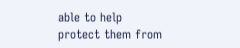able to help protect them from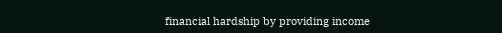financial hardship by providing income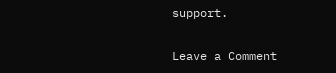support.

Leave a Comment